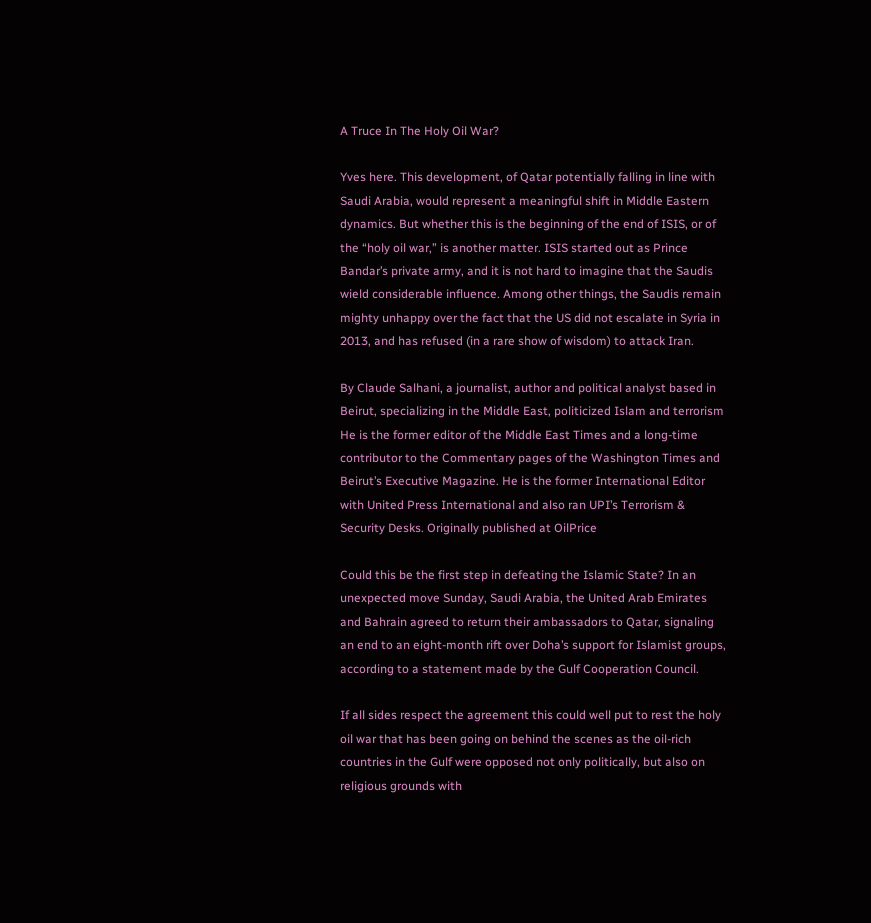A Truce In The Holy Oil War?

Yves here. This development, of Qatar potentially falling in line with Saudi Arabia, would represent a meaningful shift in Middle Eastern dynamics. But whether this is the beginning of the end of ISIS, or of the “holy oil war,” is another matter. ISIS started out as Prince Bandar’s private army, and it is not hard to imagine that the Saudis wield considerable influence. Among other things, the Saudis remain mighty unhappy over the fact that the US did not escalate in Syria in 2013, and has refused (in a rare show of wisdom) to attack Iran.

By Claude Salhani, a journalist, author and political analyst based in Beirut, specializing in the Middle East, politicized Islam and terrorism He is the former editor of the Middle East Times and a long-time contributor to the Commentary pages of the Washington Times and Beirut’s Executive Magazine. He is the former International Editor with United Press International and also ran UPI’s Terrorism & Security Desks. Originally published at OilPrice

Could this be the first step in defeating the Islamic State? In an unexpected move Sunday, Saudi Arabia, the United Arab Emirates and Bahrain agreed to return their ambassadors to Qatar, signaling an end to an eight-month rift over Doha’s support for Islamist groups, according to a statement made by the Gulf Cooperation Council.

If all sides respect the agreement this could well put to rest the holy oil war that has been going on behind the scenes as the oil-rich countries in the Gulf were opposed not only politically, but also on religious grounds with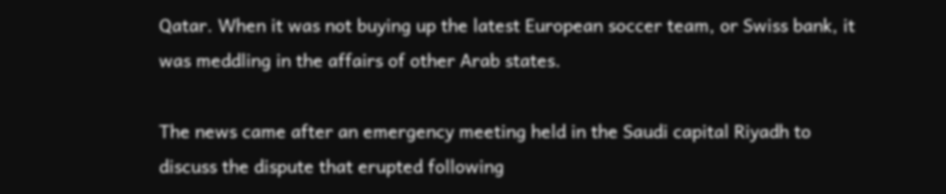Qatar. When it was not buying up the latest European soccer team, or Swiss bank, it was meddling in the affairs of other Arab states.

The news came after an emergency meeting held in the Saudi capital Riyadh to discuss the dispute that erupted following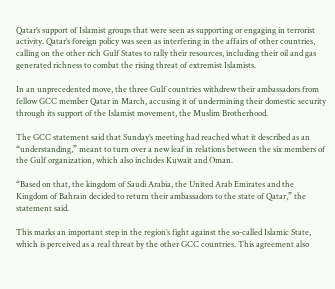Qatar’s support of Islamist groups that were seen as supporting or engaging in terrorist activity. Qatar’s foreign policy was seen as interfering in the affairs of other countries, calling on the other rich Gulf States to rally their resources, including their oil and gas generated richness to combat the rising threat of extremist Islamists.

In an unprecedented move, the three Gulf countries withdrew their ambassadors from fellow GCC member Qatar in March, accusing it of undermining their domestic security through its support of the Islamist movement, the Muslim Brotherhood.

The GCC statement said that Sunday’s meeting had reached what it described as an “understanding,” meant to turn over a new leaf in relations between the six members of the Gulf organization, which also includes Kuwait and Oman.

“Based on that, the kingdom of Saudi Arabia, the United Arab Emirates and the Kingdom of Bahrain decided to return their ambassadors to the state of Qatar,” the statement said.

This marks an important step in the region’s fight against the so-called Islamic State, which is perceived as a real threat by the other GCC countries. This agreement also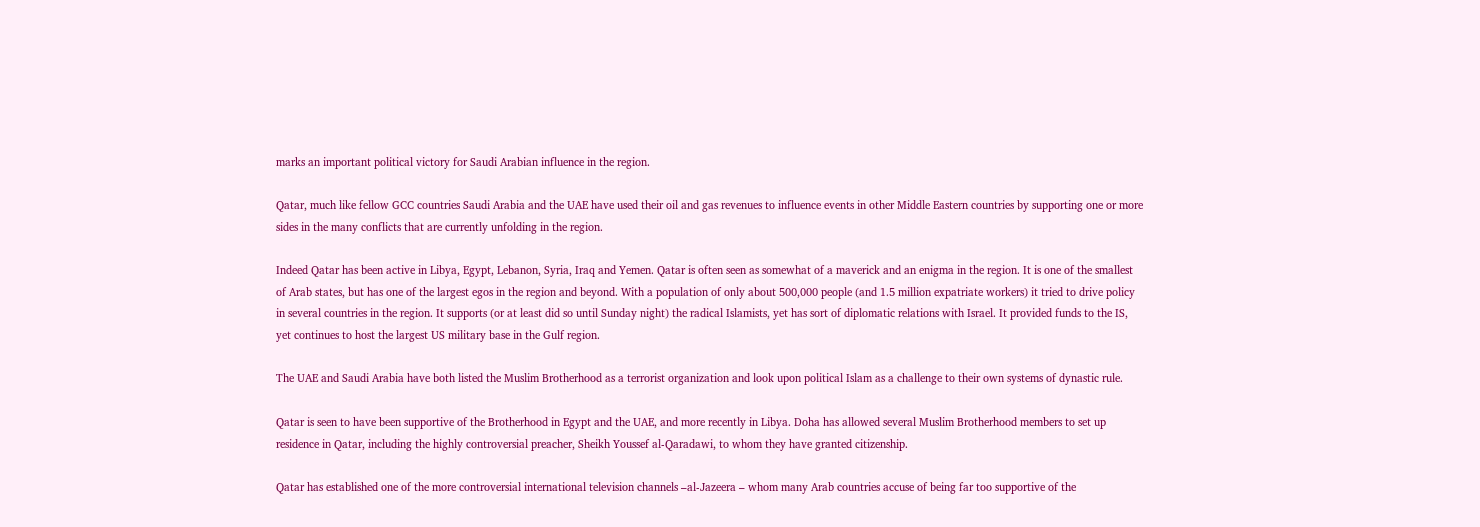marks an important political victory for Saudi Arabian influence in the region.

Qatar, much like fellow GCC countries Saudi Arabia and the UAE have used their oil and gas revenues to influence events in other Middle Eastern countries by supporting one or more sides in the many conflicts that are currently unfolding in the region.

Indeed Qatar has been active in Libya, Egypt, Lebanon, Syria, Iraq and Yemen. Qatar is often seen as somewhat of a maverick and an enigma in the region. It is one of the smallest of Arab states, but has one of the largest egos in the region and beyond. With a population of only about 500,000 people (and 1.5 million expatriate workers) it tried to drive policy in several countries in the region. It supports (or at least did so until Sunday night) the radical Islamists, yet has sort of diplomatic relations with Israel. It provided funds to the IS, yet continues to host the largest US military base in the Gulf region.

The UAE and Saudi Arabia have both listed the Muslim Brotherhood as a terrorist organization and look upon political Islam as a challenge to their own systems of dynastic rule.

Qatar is seen to have been supportive of the Brotherhood in Egypt and the UAE, and more recently in Libya. Doha has allowed several Muslim Brotherhood members to set up residence in Qatar, including the highly controversial preacher, Sheikh Youssef al-Qaradawi, to whom they have granted citizenship.

Qatar has established one of the more controversial international television channels –al-Jazeera – whom many Arab countries accuse of being far too supportive of the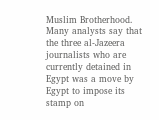Muslim Brotherhood. Many analysts say that the three al-Jazeera journalists who are currently detained in Egypt was a move by Egypt to impose its stamp on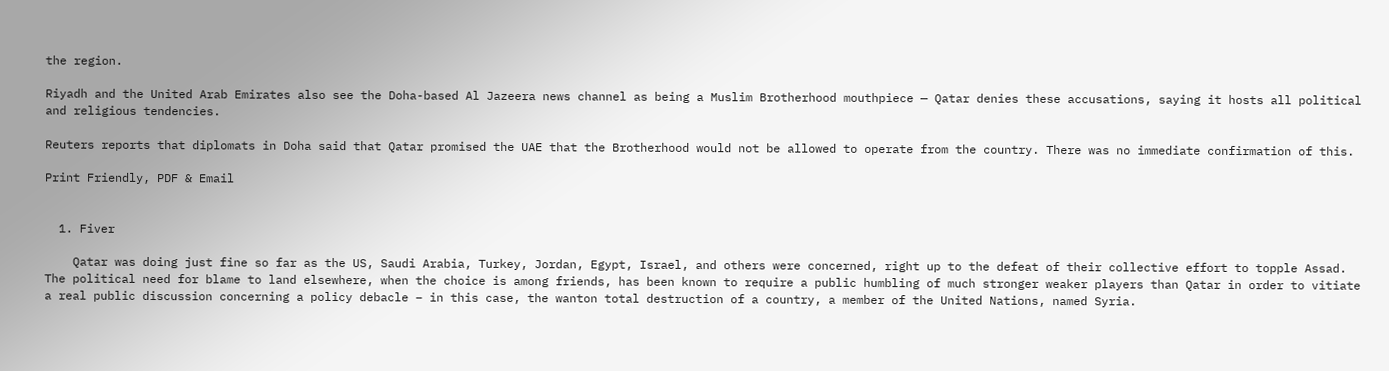the region.

Riyadh and the United Arab Emirates also see the Doha-based Al Jazeera news channel as being a Muslim Brotherhood mouthpiece — Qatar denies these accusations, saying it hosts all political and religious tendencies.

Reuters reports that diplomats in Doha said that Qatar promised the UAE that the Brotherhood would not be allowed to operate from the country. There was no immediate confirmation of this.

Print Friendly, PDF & Email


  1. Fiver

    Qatar was doing just fine so far as the US, Saudi Arabia, Turkey, Jordan, Egypt, Israel, and others were concerned, right up to the defeat of their collective effort to topple Assad. The political need for blame to land elsewhere, when the choice is among friends, has been known to require a public humbling of much stronger weaker players than Qatar in order to vitiate a real public discussion concerning a policy debacle – in this case, the wanton total destruction of a country, a member of the United Nations, named Syria.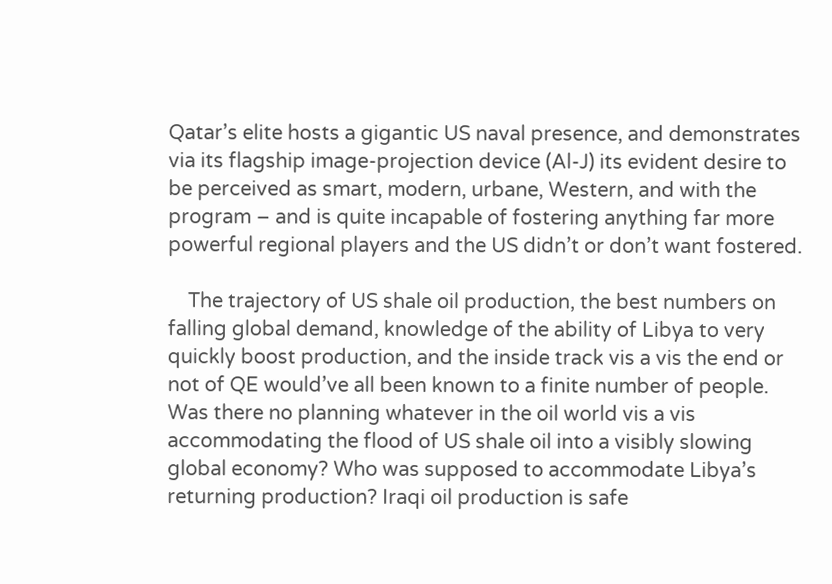Qatar’s elite hosts a gigantic US naval presence, and demonstrates via its flagship image-projection device (Al-J) its evident desire to be perceived as smart, modern, urbane, Western, and with the program – and is quite incapable of fostering anything far more powerful regional players and the US didn’t or don’t want fostered.

    The trajectory of US shale oil production, the best numbers on falling global demand, knowledge of the ability of Libya to very quickly boost production, and the inside track vis a vis the end or not of QE would’ve all been known to a finite number of people. Was there no planning whatever in the oil world vis a vis accommodating the flood of US shale oil into a visibly slowing global economy? Who was supposed to accommodate Libya’s returning production? Iraqi oil production is safe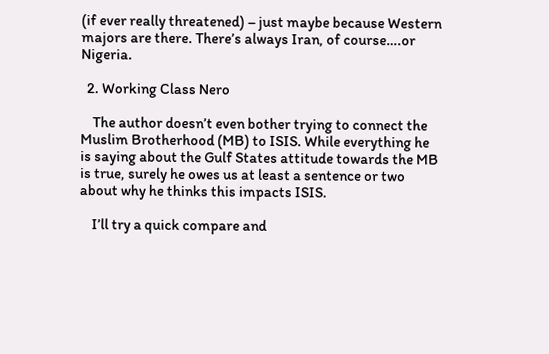(if ever really threatened) – just maybe because Western majors are there. There’s always Iran, of course….or Nigeria.

  2. Working Class Nero

    The author doesn’t even bother trying to connect the Muslim Brotherhood (MB) to ISIS. While everything he is saying about the Gulf States attitude towards the MB is true, surely he owes us at least a sentence or two about why he thinks this impacts ISIS.

    I’ll try a quick compare and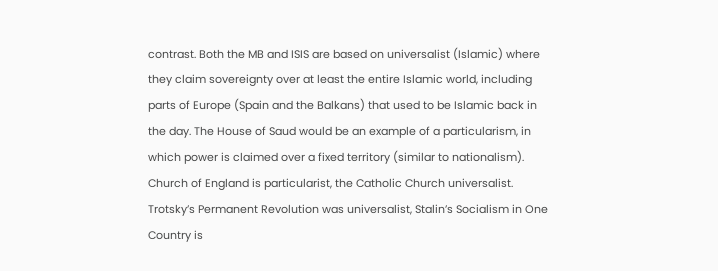contrast. Both the MB and ISIS are based on universalist (Islamic) where they claim sovereignty over at least the entire Islamic world, including parts of Europe (Spain and the Balkans) that used to be Islamic back in the day. The House of Saud would be an example of a particularism, in which power is claimed over a fixed territory (similar to nationalism). Church of England is particularist, the Catholic Church universalist. Trotsky’s Permanent Revolution was universalist, Stalin’s Socialism in One Country is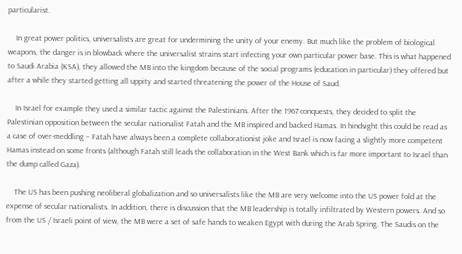particularist.

    In great power politics, universalists are great for undermining the unity of your enemy. But much like the problem of biological weapons, the danger is in blowback where the universalist strains start infecting your own particular power base. This is what happened to Saudi Arabia (KSA), they allowed the MB into the kingdom because of the social programs (education in particular) they offered but after a while they started getting all uppity and started threatening the power of the House of Saud.

    In Israel for example they used a similar tactic against the Palestinians. After the 1967 conquests, they decided to split the Palestinian opposition between the secular nationalist Fatah and the MB inspired and backed Hamas. In hindsight this could be read as a case of over-meddling – Fatah have always been a complete collaborationist joke and Israel is now facing a slightly more competent Hamas instead on some fronts (although Fatah still leads the collaboration in the West Bank which is far more important to Israel than the dump called Gaza).

    The US has been pushing neoliberal globalization and so universalists like the MB are very welcome into the US power fold at the expense of secular nationalists. In addition, there is discussion that the MB leadership is totally infiltrated by Western powers. And so from the US / Israeli point of view, the MB were a set of safe hands to weaken Egypt with during the Arab Spring. The Saudis on the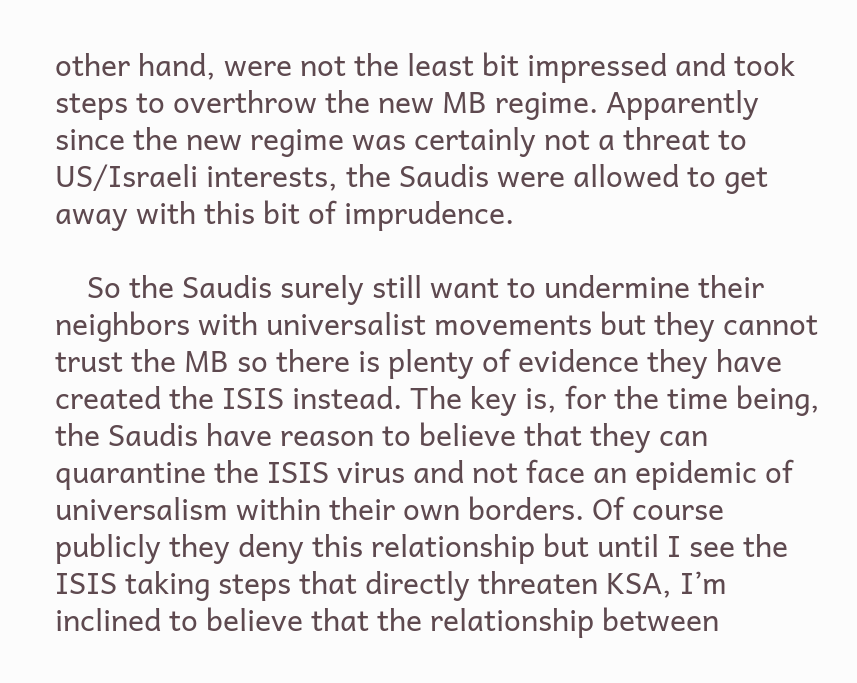other hand, were not the least bit impressed and took steps to overthrow the new MB regime. Apparently since the new regime was certainly not a threat to US/Israeli interests, the Saudis were allowed to get away with this bit of imprudence.

    So the Saudis surely still want to undermine their neighbors with universalist movements but they cannot trust the MB so there is plenty of evidence they have created the ISIS instead. The key is, for the time being, the Saudis have reason to believe that they can quarantine the ISIS virus and not face an epidemic of universalism within their own borders. Of course publicly they deny this relationship but until I see the ISIS taking steps that directly threaten KSA, I’m inclined to believe that the relationship between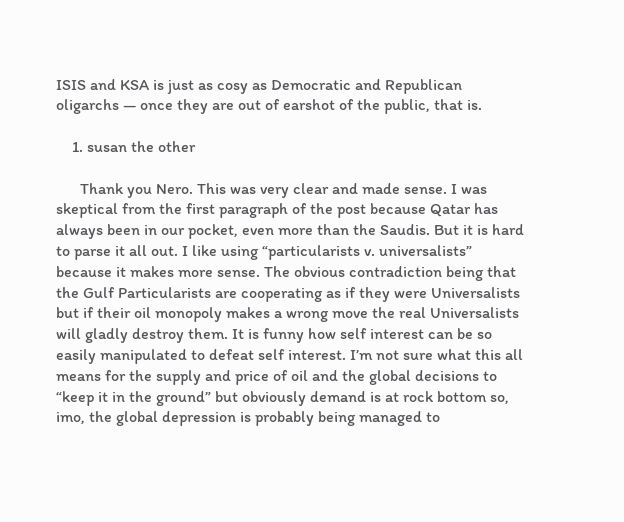ISIS and KSA is just as cosy as Democratic and Republican oligarchs — once they are out of earshot of the public, that is.

    1. susan the other

      Thank you Nero. This was very clear and made sense. I was skeptical from the first paragraph of the post because Qatar has always been in our pocket, even more than the Saudis. But it is hard to parse it all out. I like using “particularists v. universalists” because it makes more sense. The obvious contradiction being that the Gulf Particularists are cooperating as if they were Universalists but if their oil monopoly makes a wrong move the real Universalists will gladly destroy them. It is funny how self interest can be so easily manipulated to defeat self interest. I’m not sure what this all means for the supply and price of oil and the global decisions to “keep it in the ground” but obviously demand is at rock bottom so, imo, the global depression is probably being managed to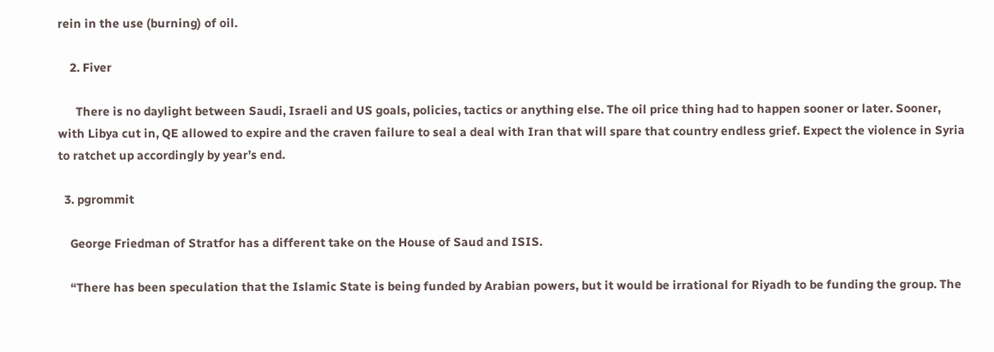rein in the use (burning) of oil.

    2. Fiver

      There is no daylight between Saudi, Israeli and US goals, policies, tactics or anything else. The oil price thing had to happen sooner or later. Sooner, with Libya cut in, QE allowed to expire and the craven failure to seal a deal with Iran that will spare that country endless grief. Expect the violence in Syria to ratchet up accordingly by year’s end.

  3. pgrommit

    George Friedman of Stratfor has a different take on the House of Saud and ISIS.

    “There has been speculation that the Islamic State is being funded by Arabian powers, but it would be irrational for Riyadh to be funding the group. The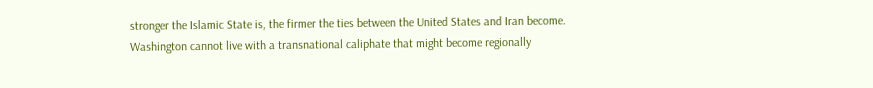stronger the Islamic State is, the firmer the ties between the United States and Iran become. Washington cannot live with a transnational caliphate that might become regionally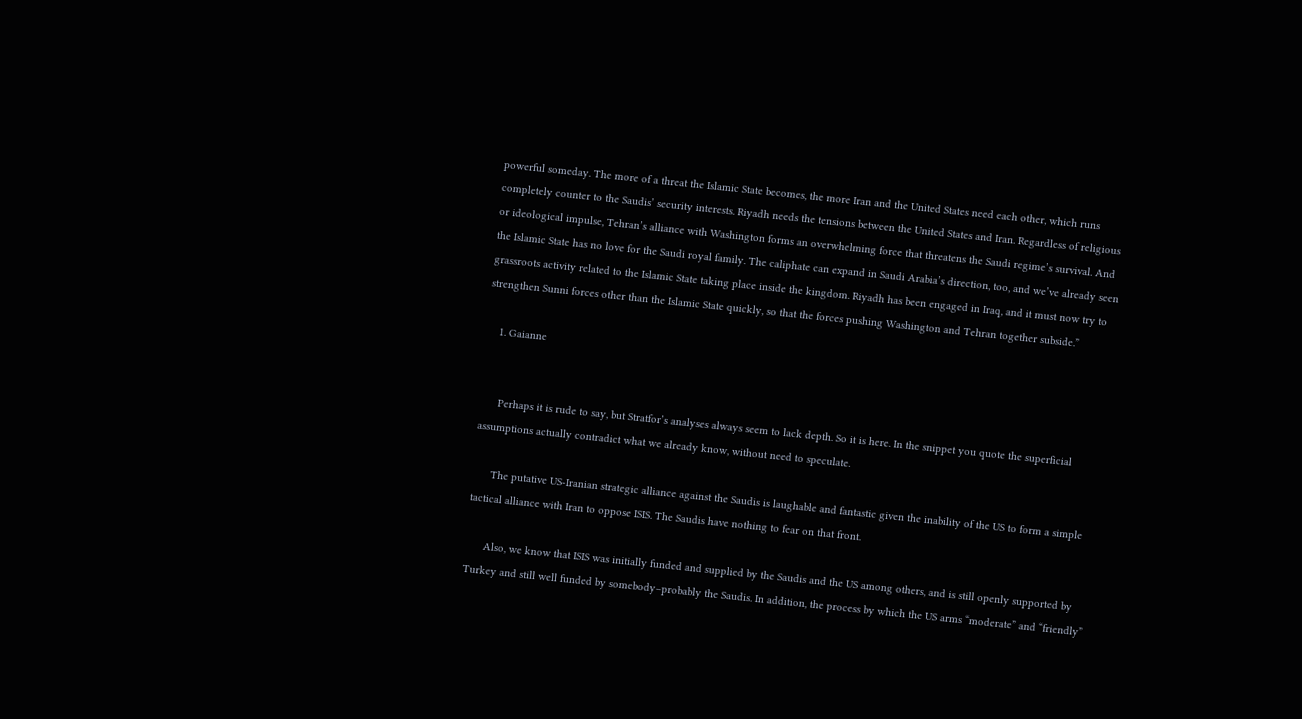powerful someday. The more of a threat the Islamic State becomes, the more Iran and the United States need each other, which runs completely counter to the Saudis’ security interests. Riyadh needs the tensions between the United States and Iran. Regardless of religious or ideological impulse, Tehran’s alliance with Washington forms an overwhelming force that threatens the Saudi regime’s survival. And the Islamic State has no love for the Saudi royal family. The caliphate can expand in Saudi Arabia’s direction, too, and we’ve already seen grassroots activity related to the Islamic State taking place inside the kingdom. Riyadh has been engaged in Iraq, and it must now try to strengthen Sunni forces other than the Islamic State quickly, so that the forces pushing Washington and Tehran together subside.”

    1. Gaianne


      Perhaps it is rude to say, but Stratfor’s analyses always seem to lack depth. So it is here. In the snippet you quote the superficial assumptions actually contradict what we already know, without need to speculate.

      The putative US-Iranian strategic alliance against the Saudis is laughable and fantastic given the inability of the US to form a simple tactical alliance with Iran to oppose ISIS. The Saudis have nothing to fear on that front.

      Also, we know that ISIS was initially funded and supplied by the Saudis and the US among others, and is still openly supported by Turkey and still well funded by somebody–probably the Saudis. In addition, the process by which the US arms “moderate” and “friendly”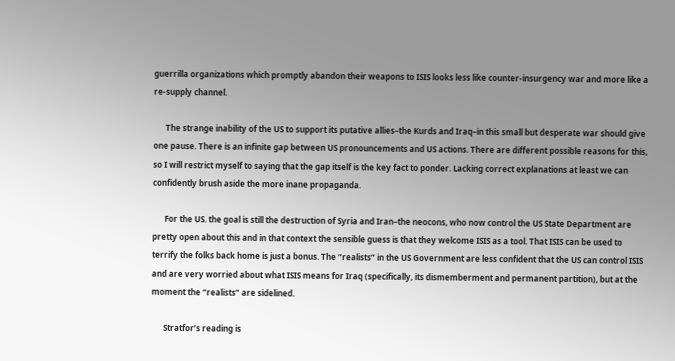guerrilla organizations which promptly abandon their weapons to ISIS looks less like counter-insurgency war and more like a re-supply channel.

      The strange inability of the US to support its putative allies–the Kurds and Iraq–in this small but desperate war should give one pause. There is an infinite gap between US pronouncements and US actions. There are different possible reasons for this, so I will restrict myself to saying that the gap itself is the key fact to ponder. Lacking correct explanations at least we can confidently brush aside the more inane propaganda.

      For the US. the goal is still the destruction of Syria and Iran–the neocons, who now control the US State Department are pretty open about this and in that context the sensible guess is that they welcome ISIS as a tool. That ISIS can be used to terrify the folks back home is just a bonus. The “realists” in the US Government are less confident that the US can control ISIS and are very worried about what ISIS means for Iraq (specifically, its dismemberment and permanent partition), but at the moment the “realists” are sidelined.

      Stratfor’s reading is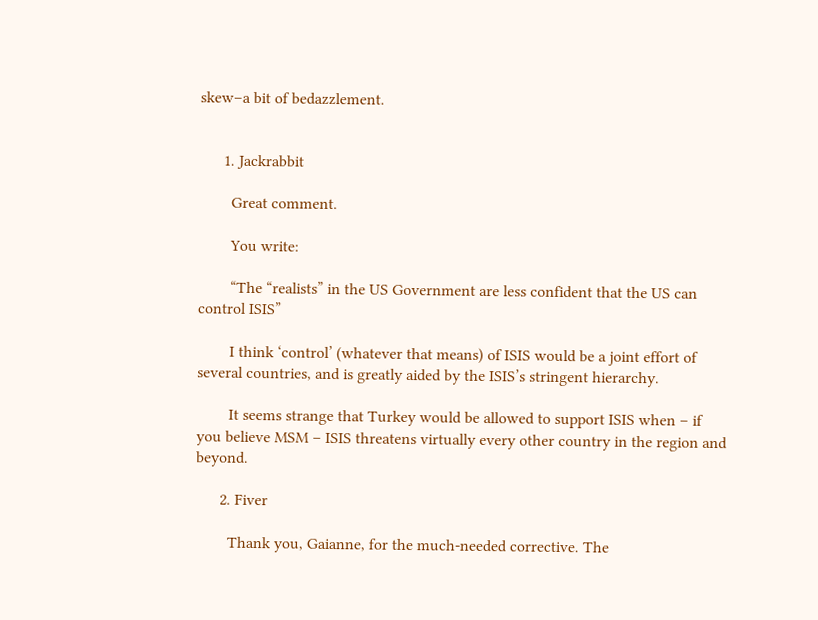skew–a bit of bedazzlement.


      1. Jackrabbit

        Great comment.

        You write:

        “The “realists” in the US Government are less confident that the US can control ISIS”

        I think ‘control’ (whatever that means) of ISIS would be a joint effort of several countries, and is greatly aided by the ISIS’s stringent hierarchy.

        It seems strange that Turkey would be allowed to support ISIS when – if you believe MSM – ISIS threatens virtually every other country in the region and beyond.

      2. Fiver

        Thank you, Gaianne, for the much-needed corrective. The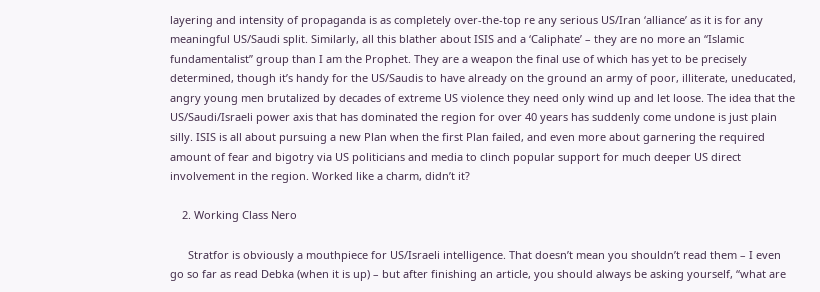layering and intensity of propaganda is as completely over-the-top re any serious US/Iran ‘alliance’ as it is for any meaningful US/Saudi split. Similarly, all this blather about ISIS and a ‘Caliphate’ – they are no more an “Islamic fundamentalist” group than I am the Prophet. They are a weapon the final use of which has yet to be precisely determined, though it’s handy for the US/Saudis to have already on the ground an army of poor, illiterate, uneducated, angry young men brutalized by decades of extreme US violence they need only wind up and let loose. The idea that the US/Saudi/Israeli power axis that has dominated the region for over 40 years has suddenly come undone is just plain silly. ISIS is all about pursuing a new Plan when the first Plan failed, and even more about garnering the required amount of fear and bigotry via US politicians and media to clinch popular support for much deeper US direct involvement in the region. Worked like a charm, didn’t it?

    2. Working Class Nero

      Stratfor is obviously a mouthpiece for US/Israeli intelligence. That doesn’t mean you shouldn’t read them – I even go so far as read Debka (when it is up) – but after finishing an article, you should always be asking yourself, “what are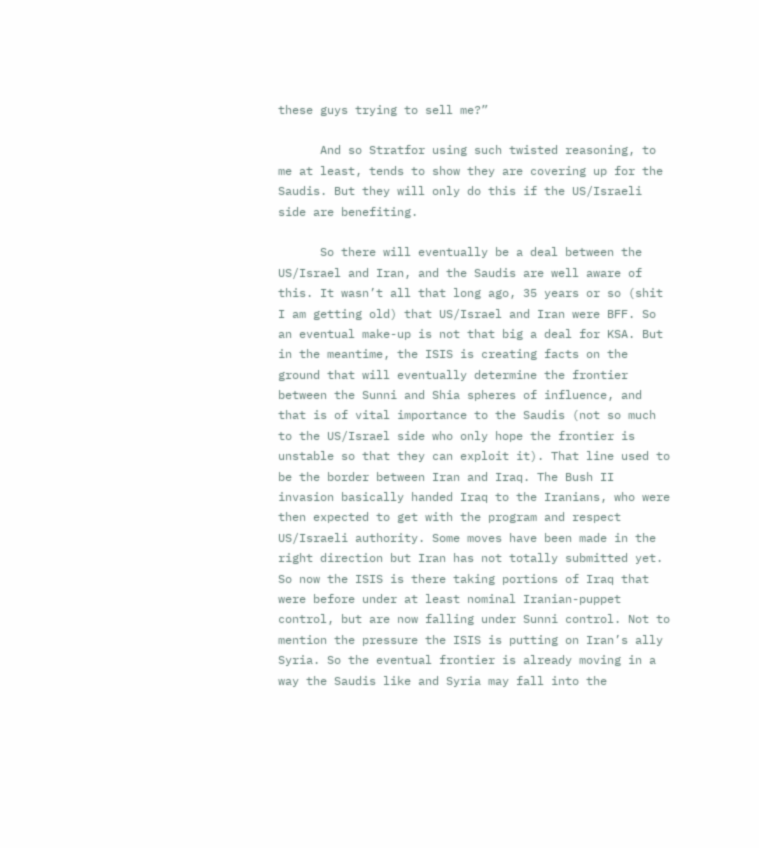these guys trying to sell me?”

      And so Stratfor using such twisted reasoning, to me at least, tends to show they are covering up for the Saudis. But they will only do this if the US/Israeli side are benefiting.

      So there will eventually be a deal between the US/Israel and Iran, and the Saudis are well aware of this. It wasn’t all that long ago, 35 years or so (shit I am getting old) that US/Israel and Iran were BFF. So an eventual make-up is not that big a deal for KSA. But in the meantime, the ISIS is creating facts on the ground that will eventually determine the frontier between the Sunni and Shia spheres of influence, and that is of vital importance to the Saudis (not so much to the US/Israel side who only hope the frontier is unstable so that they can exploit it). That line used to be the border between Iran and Iraq. The Bush II invasion basically handed Iraq to the Iranians, who were then expected to get with the program and respect US/Israeli authority. Some moves have been made in the right direction but Iran has not totally submitted yet. So now the ISIS is there taking portions of Iraq that were before under at least nominal Iranian-puppet control, but are now falling under Sunni control. Not to mention the pressure the ISIS is putting on Iran’s ally Syria. So the eventual frontier is already moving in a way the Saudis like and Syria may fall into the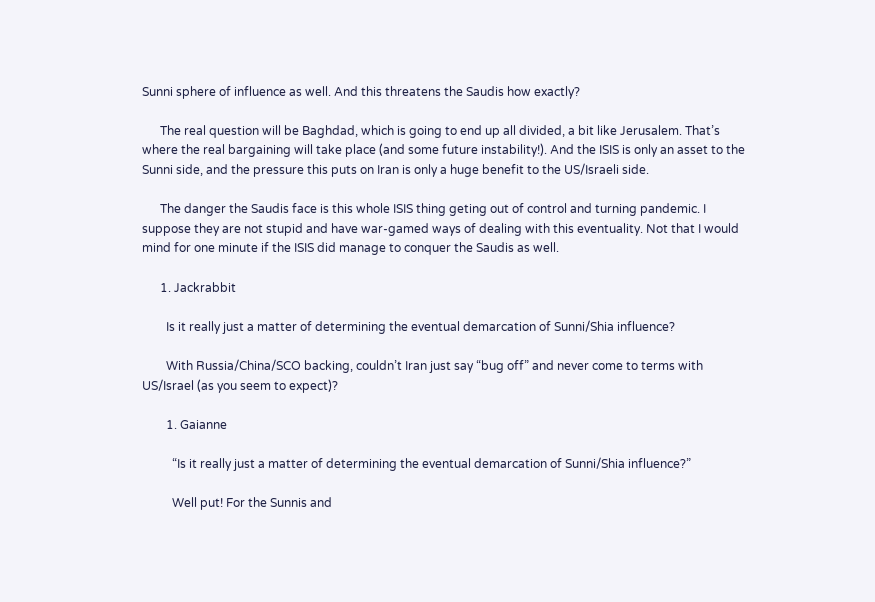Sunni sphere of influence as well. And this threatens the Saudis how exactly?

      The real question will be Baghdad, which is going to end up all divided, a bit like Jerusalem. That’s where the real bargaining will take place (and some future instability!). And the ISIS is only an asset to the Sunni side, and the pressure this puts on Iran is only a huge benefit to the US/Israeli side.

      The danger the Saudis face is this whole ISIS thing geting out of control and turning pandemic. I suppose they are not stupid and have war-gamed ways of dealing with this eventuality. Not that I would mind for one minute if the ISIS did manage to conquer the Saudis as well.

      1. Jackrabbit

        Is it really just a matter of determining the eventual demarcation of Sunni/Shia influence?

        With Russia/China/SCO backing, couldn’t Iran just say “bug off” and never come to terms with US/Israel (as you seem to expect)?

        1. Gaianne

          “Is it really just a matter of determining the eventual demarcation of Sunni/Shia influence?”

          Well put! For the Sunnis and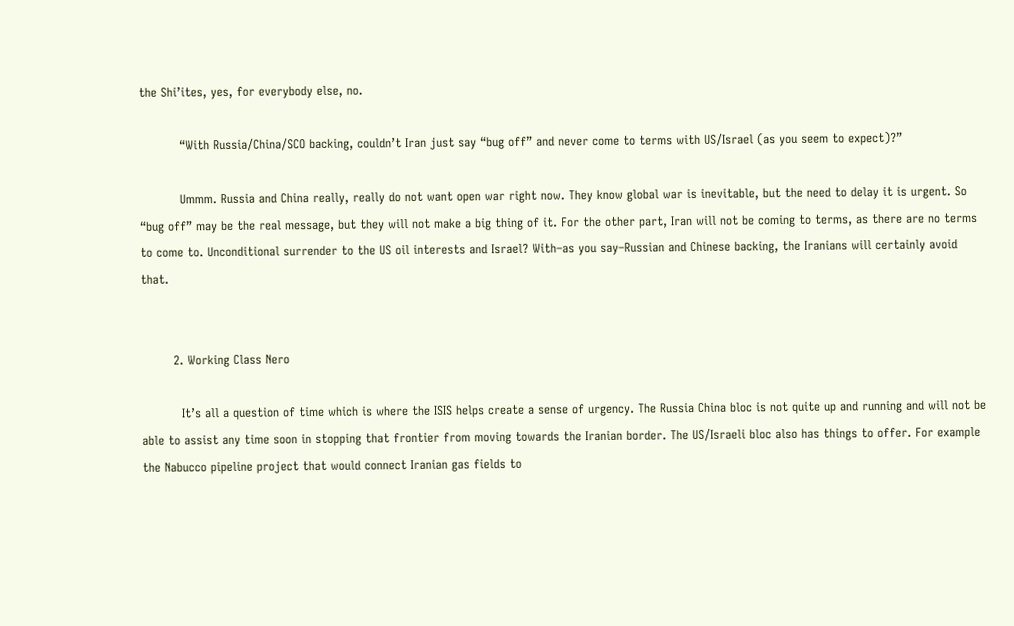the Shi’ites, yes, for everybody else, no.

          “With Russia/China/SCO backing, couldn’t Iran just say “bug off” and never come to terms with US/Israel (as you seem to expect)?”

          Ummm. Russia and China really, really do not want open war right now. They know global war is inevitable, but the need to delay it is urgent. So “bug off” may be the real message, but they will not make a big thing of it. For the other part, Iran will not be coming to terms, as there are no terms to come to. Unconditional surrender to the US oil interests and Israel? With–as you say–Russian and Chinese backing, the Iranians will certainly avoid that.


        2. Working Class Nero

          It’s all a question of time which is where the ISIS helps create a sense of urgency. The Russia China bloc is not quite up and running and will not be able to assist any time soon in stopping that frontier from moving towards the Iranian border. The US/Israeli bloc also has things to offer. For example the Nabucco pipeline project that would connect Iranian gas fields to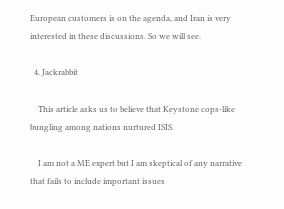European customers is on the agenda, and Iran is very interested in these discussions. So we will see.

  4. Jackrabbit

    This article asks us to believe that Keystone cops-like bungling among nations nurtured ISIS.

    I am not a ME expert but I am skeptical of any narrative that fails to include important issues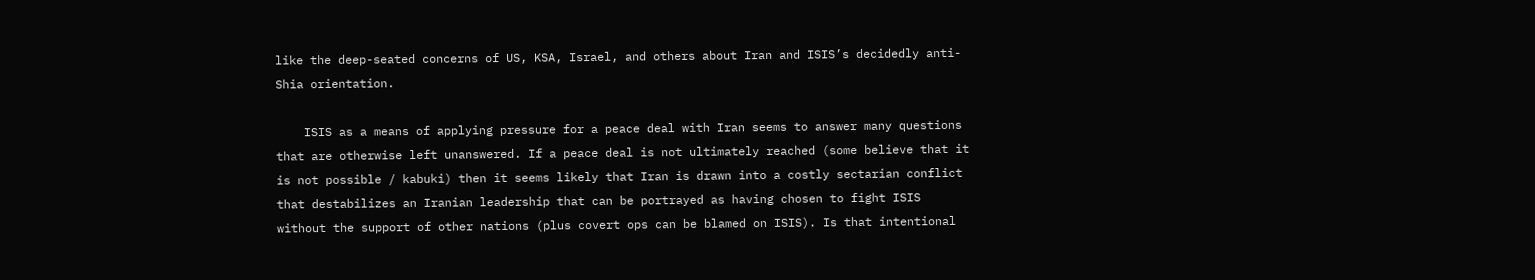like the deep-seated concerns of US, KSA, Israel, and others about Iran and ISIS’s decidedly anti-Shia orientation.

    ISIS as a means of applying pressure for a peace deal with Iran seems to answer many questions that are otherwise left unanswered. If a peace deal is not ultimately reached (some believe that it is not possible / kabuki) then it seems likely that Iran is drawn into a costly sectarian conflict that destabilizes an Iranian leadership that can be portrayed as having chosen to fight ISIS without the support of other nations (plus covert ops can be blamed on ISIS). Is that intentional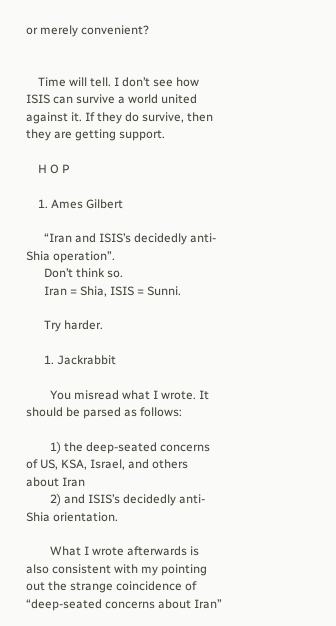or merely convenient?


    Time will tell. I don’t see how ISIS can survive a world united against it. If they do survive, then they are getting support.

    H O P

    1. Ames Gilbert

      “Iran and ISIS’s decidedly anti-Shia operation”.
      Don’t think so.
      Iran = Shia, ISIS = Sunni.

      Try harder.

      1. Jackrabbit

        You misread what I wrote. It should be parsed as follows:

        1) the deep-seated concerns of US, KSA, Israel, and others about Iran
        2) and ISIS’s decidedly anti-Shia orientation.

        What I wrote afterwards is also consistent with my pointing out the strange coincidence of “deep-seated concerns about Iran”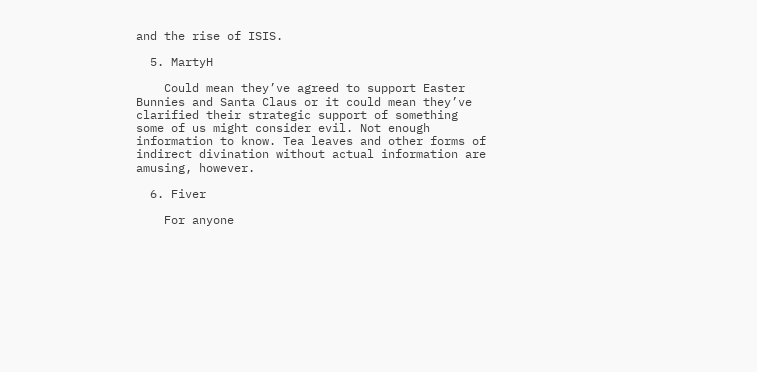and the rise of ISIS.

  5. MartyH

    Could mean they’ve agreed to support Easter Bunnies and Santa Claus or it could mean they’ve clarified their strategic support of something some of us might consider evil. Not enough information to know. Tea leaves and other forms of indirect divination without actual information are amusing, however.

  6. Fiver

    For anyone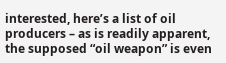interested, here’s a list of oil producers – as is readily apparent, the supposed “oil weapon” is even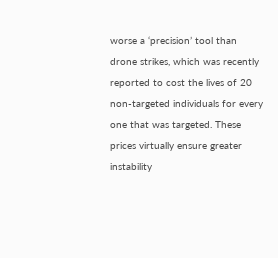worse a ‘precision’ tool than drone strikes, which was recently reported to cost the lives of 20 non-targeted individuals for every one that was targeted. These prices virtually ensure greater instability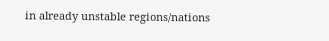in already unstable regions/nations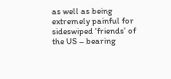as well as being extremely painful for sideswiped ‘friends’ of the US – bearing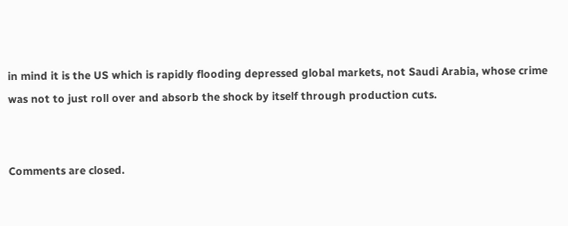in mind it is the US which is rapidly flooding depressed global markets, not Saudi Arabia, whose crime was not to just roll over and absorb the shock by itself through production cuts.


Comments are closed.